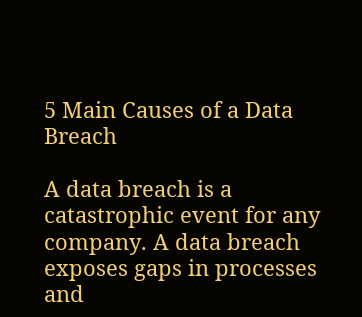5 Main Causes of a Data Breach

A data breach is a catastrophic event for any company. A data breach exposes gaps in processes and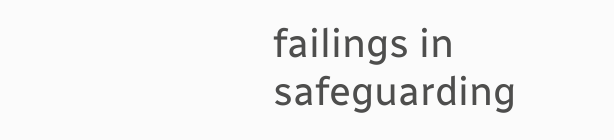failings in safeguarding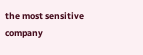the most sensitive company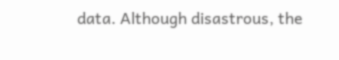data. Although disastrous, the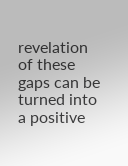revelation of these gaps can be turned into a positive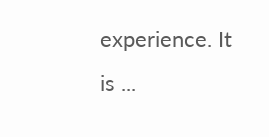experience. It is ...